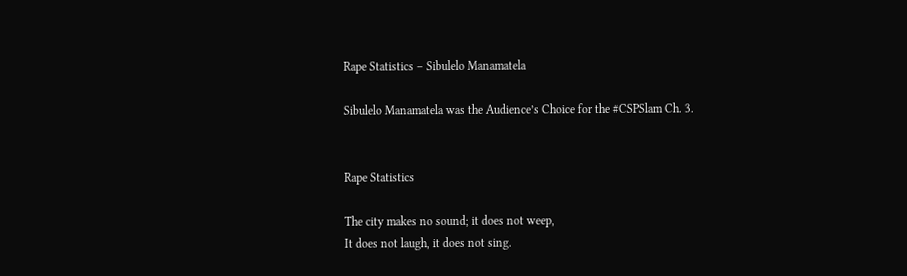Rape Statistics – Sibulelo Manamatela

Sibulelo Manamatela was the Audience’s Choice for the #CSPSlam Ch. 3.


Rape Statistics

The city makes no sound; it does not weep,
It does not laugh, it does not sing.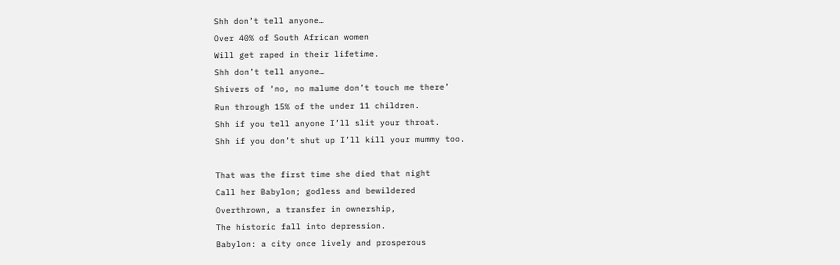Shh don’t tell anyone…
Over 40% of South African women
Will get raped in their lifetime.
Shh don’t tell anyone…
Shivers of ‘no, no malume don’t touch me there’
Run through 15% of the under 11 children.
Shh if you tell anyone I’ll slit your throat.
Shh if you don’t shut up I’ll kill your mummy too.

That was the first time she died that night
Call her Babylon; godless and bewildered
Overthrown, a transfer in ownership,
The historic fall into depression.
Babylon: a city once lively and prosperous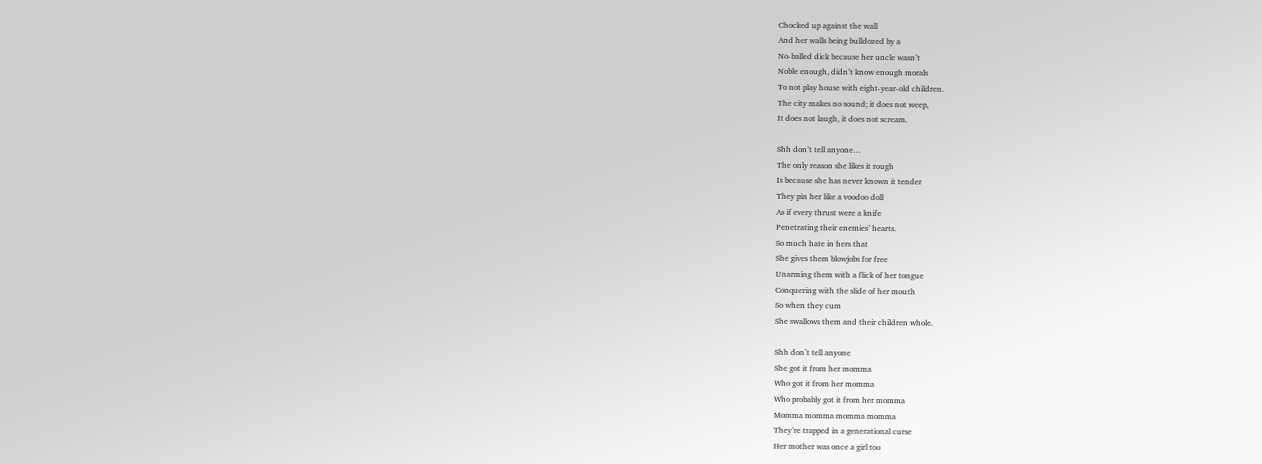Chocked up against the wall
And her walls being bulldozed by a
No-balled dick because her uncle wasn’t
Noble enough, didn’t know enough morals
To not play house with eight-year-old children.
The city makes no sound; it does not weep,
It does not laugh, it does not scream.

Shh don’t tell anyone…
The only reason she likes it rough
Is because she has never known it tender
They pin her like a voodoo doll
As if every thrust were a knife
Penetrating their enemies’ hearts.
So much hate in hers that
She gives them blowjobs for free
Unarming them with a flick of her tongue
Conquering with the slide of her mouth
So when they cum
She swallows them and their children whole.

Shh don’t tell anyone
She got it from her momma
Who got it from her momma
Who probably got it from her momma
Momma momma momma momma
They’re trapped in a generational curse
Her mother was once a girl too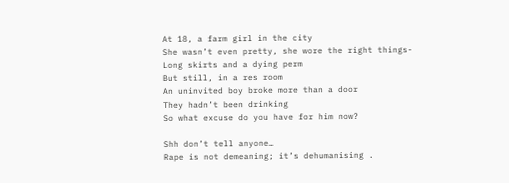At 18, a farm girl in the city
She wasn’t even pretty, she wore the right things-
Long skirts and a dying perm
But still, in a res room
An uninvited boy broke more than a door
They hadn’t been drinking
So what excuse do you have for him now?

Shh don’t tell anyone…
Rape is not demeaning; it’s dehumanising .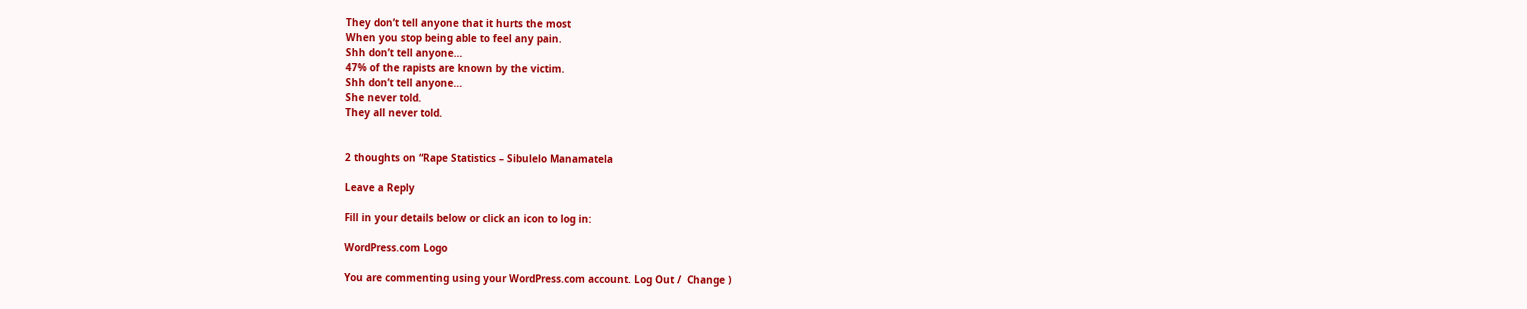They don’t tell anyone that it hurts the most
When you stop being able to feel any pain.
Shh don’t tell anyone…
47% of the rapists are known by the victim.
Shh don’t tell anyone…
She never told.
They all never told.


2 thoughts on “Rape Statistics – Sibulelo Manamatela

Leave a Reply

Fill in your details below or click an icon to log in:

WordPress.com Logo

You are commenting using your WordPress.com account. Log Out /  Change )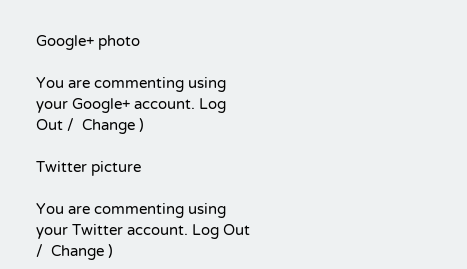Google+ photo

You are commenting using your Google+ account. Log Out /  Change )

Twitter picture

You are commenting using your Twitter account. Log Out /  Change )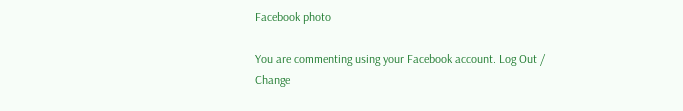Facebook photo

You are commenting using your Facebook account. Log Out /  Change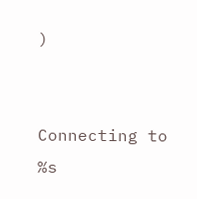)


Connecting to %s